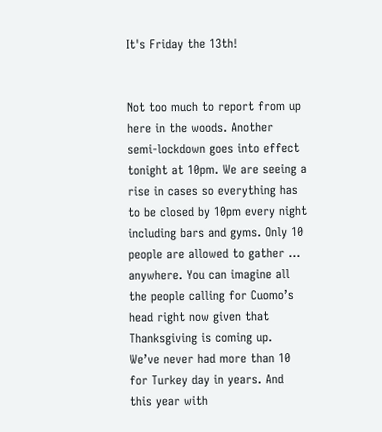It's Friday the 13th!


Not too much to report from up here in the woods. Another semi-lockdown goes into effect tonight at 10pm. We are seeing a rise in cases so everything has to be closed by 10pm every night including bars and gyms. Only 10 people are allowed to gather … anywhere. You can imagine all the people calling for Cuomo’s head right now given that Thanksgiving is coming up.
We’ve never had more than 10 for Turkey day in years. And this year with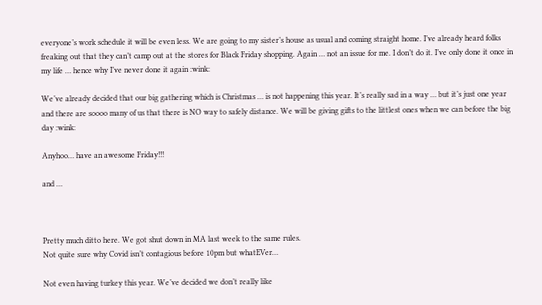everyone’s work schedule it will be even less. We are going to my sister’s house as usual and coming straight home. I’ve already heard folks freaking out that they can’t camp out at the stores for Black Friday shopping. Again … not an issue for me. I don’t do it. I’ve only done it once in my life … hence why I’ve never done it again :wink:

We’ve already decided that our big gathering which is Christmas … is not happening this year. It’s really sad in a way … but it’s just one year and there are soooo many of us that there is NO way to safely distance. We will be giving gifts to the littlest ones when we can before the big day :wink:

Anyhoo… have an awesome Friday!!!

and …



Pretty much ditto here. We got shut down in MA last week to the same rules.
Not quite sure why Covid isn’t contagious before 10pm but whatEVer…

Not even having turkey this year. We’ve decided we don’t really like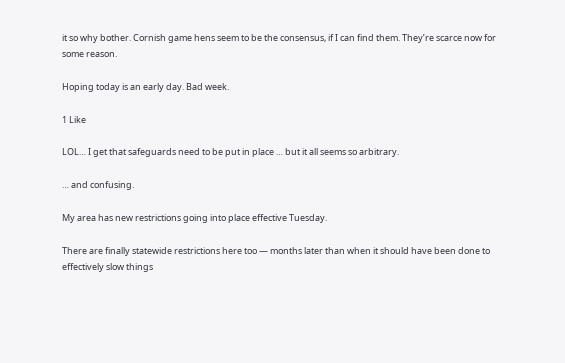it so why bother. Cornish game hens seem to be the consensus, if I can find them. They’re scarce now for some reason.

Hoping today is an early day. Bad week.

1 Like

LOL… I get that safeguards need to be put in place … but it all seems so arbitrary.

… and confusing.

My area has new restrictions going into place effective Tuesday.

There are finally statewide restrictions here too — months later than when it should have been done to effectively slow things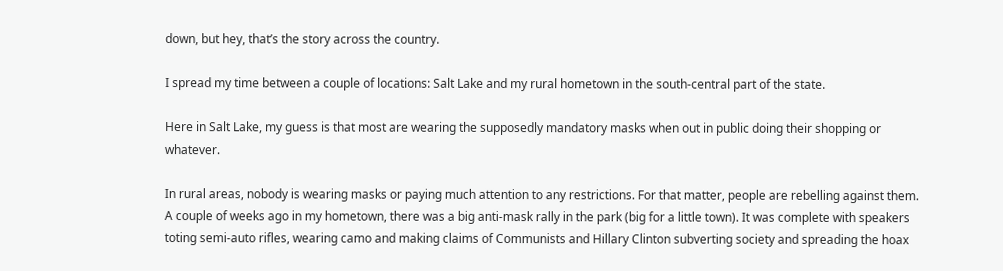down, but hey, that’s the story across the country.

I spread my time between a couple of locations: Salt Lake and my rural hometown in the south-central part of the state.

Here in Salt Lake, my guess is that most are wearing the supposedly mandatory masks when out in public doing their shopping or whatever.

In rural areas, nobody is wearing masks or paying much attention to any restrictions. For that matter, people are rebelling against them. A couple of weeks ago in my hometown, there was a big anti-mask rally in the park (big for a little town). It was complete with speakers toting semi-auto rifles, wearing camo and making claims of Communists and Hillary Clinton subverting society and spreading the hoax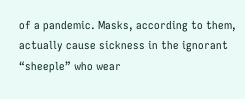of a pandemic. Masks, according to them, actually cause sickness in the ignorant “sheeple” who wear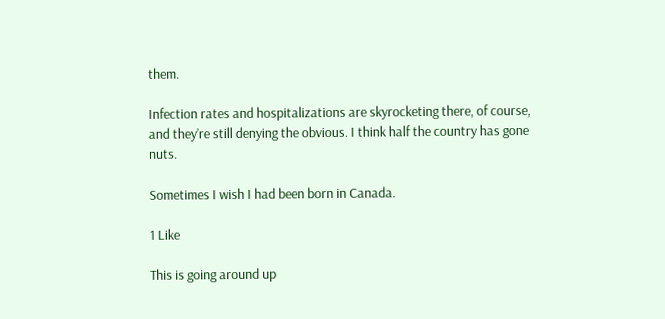them.

Infection rates and hospitalizations are skyrocketing there, of course, and they’re still denying the obvious. I think half the country has gone nuts.

Sometimes I wish I had been born in Canada.

1 Like

This is going around up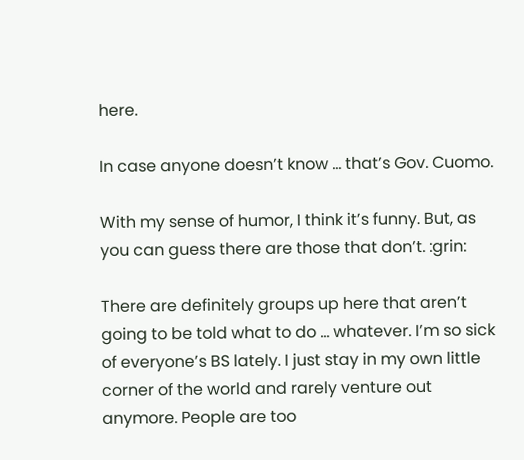here.

In case anyone doesn’t know … that’s Gov. Cuomo.

With my sense of humor, I think it’s funny. But, as you can guess there are those that don’t. :grin:

There are definitely groups up here that aren’t going to be told what to do … whatever. I’m so sick of everyone’s BS lately. I just stay in my own little corner of the world and rarely venture out anymore. People are too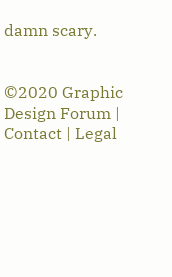damn scary.


©2020 Graphic Design Forum | Contact | Legal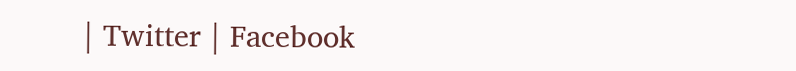| Twitter | Facebook